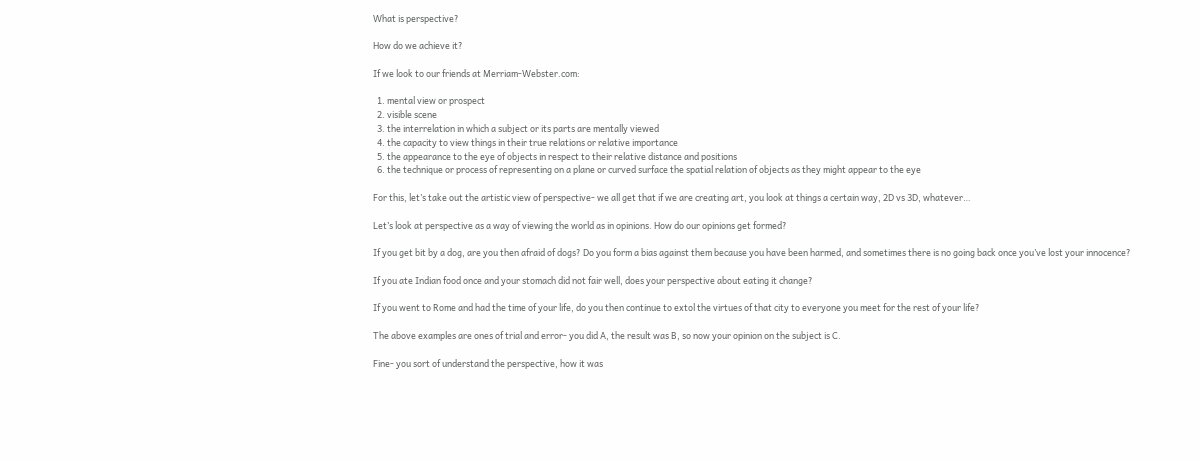What is perspective?

How do we achieve it?

If we look to our friends at Merriam-Webster.com:

  1. mental view or prospect
  2. visible scene
  3. the interrelation in which a subject or its parts are mentally viewed
  4. the capacity to view things in their true relations or relative importance
  5. the appearance to the eye of objects in respect to their relative distance and positions
  6. the technique or process of representing on a plane or curved surface the spatial relation of objects as they might appear to the eye

For this, let’s take out the artistic view of perspective- we all get that if we are creating art, you look at things a certain way, 2D vs 3D, whatever…

Let’s look at perspective as a way of viewing the world as in opinions. How do our opinions get formed?

If you get bit by a dog, are you then afraid of dogs? Do you form a bias against them because you have been harmed, and sometimes there is no going back once you’ve lost your innocence?

If you ate Indian food once and your stomach did not fair well, does your perspective about eating it change?

If you went to Rome and had the time of your life, do you then continue to extol the virtues of that city to everyone you meet for the rest of your life?

The above examples are ones of trial and error- you did A, the result was B, so now your opinion on the subject is C.

Fine- you sort of understand the perspective, how it was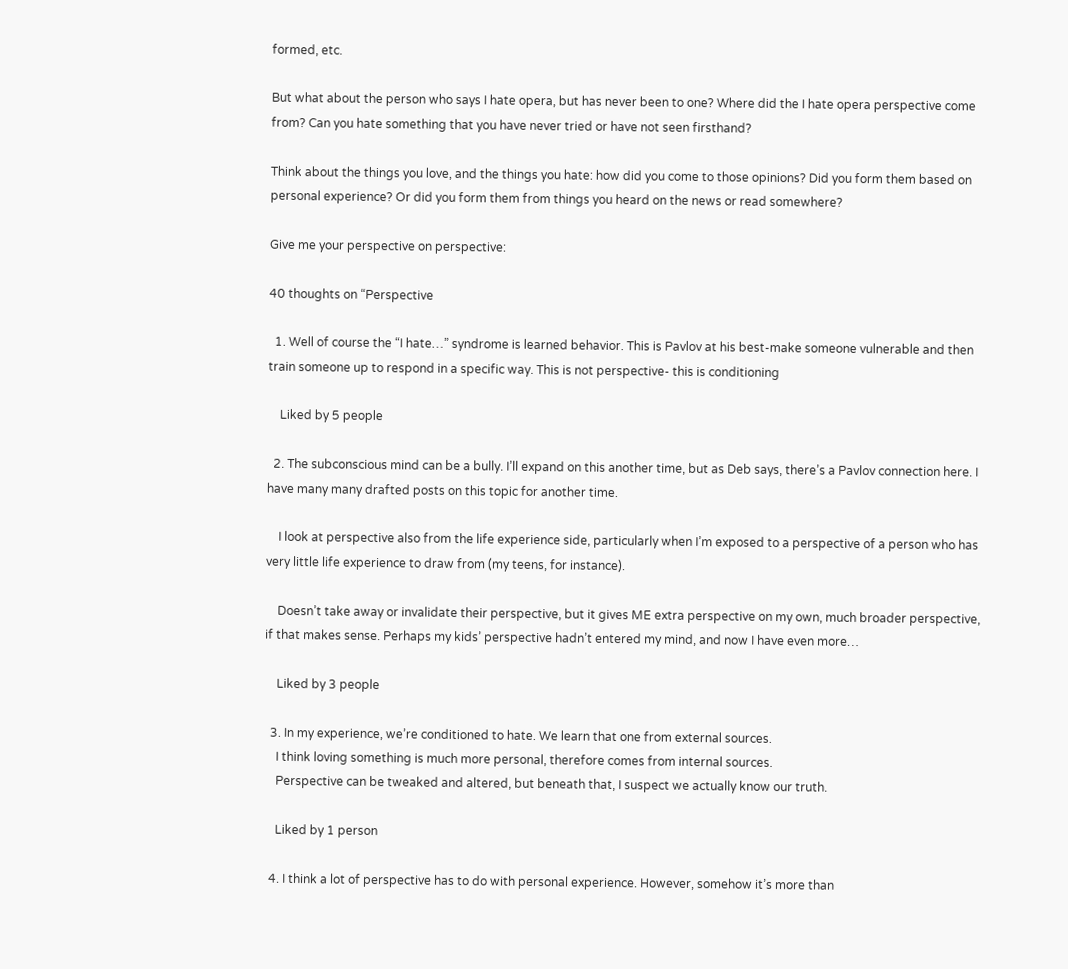formed, etc.

But what about the person who says I hate opera, but has never been to one? Where did the I hate opera perspective come from? Can you hate something that you have never tried or have not seen firsthand?

Think about the things you love, and the things you hate: how did you come to those opinions? Did you form them based on personal experience? Or did you form them from things you heard on the news or read somewhere?

Give me your perspective on perspective:

40 thoughts on “Perspective

  1. Well of course the “I hate…” syndrome is learned behavior. This is Pavlov at his best-make someone vulnerable and then train someone up to respond in a specific way. This is not perspective- this is conditioning

    Liked by 5 people

  2. The subconscious mind can be a bully. I’ll expand on this another time, but as Deb says, there’s a Pavlov connection here. I have many many drafted posts on this topic for another time.

    I look at perspective also from the life experience side, particularly when I’m exposed to a perspective of a person who has very little life experience to draw from (my teens, for instance).

    Doesn’t take away or invalidate their perspective, but it gives ME extra perspective on my own, much broader perspective, if that makes sense. Perhaps my kids’ perspective hadn’t entered my mind, and now I have even more…

    Liked by 3 people

  3. In my experience, we’re conditioned to hate. We learn that one from external sources.
    I think loving something is much more personal, therefore comes from internal sources.
    Perspective can be tweaked and altered, but beneath that, I suspect we actually know our truth.

    Liked by 1 person

  4. I think a lot of perspective has to do with personal experience. However, somehow it’s more than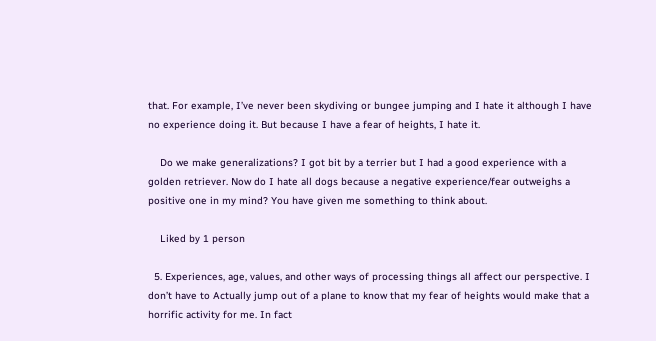that. For example, I’ve never been skydiving or bungee jumping and I hate it although I have no experience doing it. But because I have a fear of heights, I hate it.

    Do we make generalizations? I got bit by a terrier but I had a good experience with a golden retriever. Now do I hate all dogs because a negative experience/fear outweighs a positive one in my mind? You have given me something to think about.

    Liked by 1 person

  5. Experiences, age, values, and other ways of processing things all affect our perspective. I don’t have to Actually jump out of a plane to know that my fear of heights would make that a horrific activity for me. In fact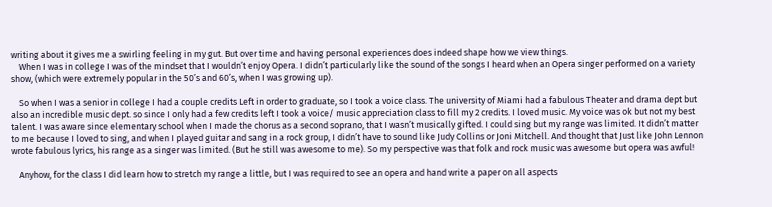writing about it gives me a swirling feeling in my gut. But over time and having personal experiences does indeed shape how we view things.
    When I was in college I was of the mindset that I wouldn’t enjoy Opera. I didn’t particularly like the sound of the songs I heard when an Opera singer performed on a variety show, (which were extremely popular in the 50’s and 60’s, when I was growing up).

    So when I was a senior in college I had a couple credits Left in order to graduate, so I took a voice class. The university of Miami had a fabulous Theater and drama dept but also an incredible music dept. so since I only had a few credits left I took a voice/ music appreciation class to fill my 2 credits. I loved music. My voice was ok but not my best talent. I was aware since elementary school when I made the chorus as a second soprano, that I wasn’t musically gifted. I could sing but my range was limited. It didn’t matter to me because I loved to sing, and when I played guitar and sang in a rock group, I didn’t have to sound like Judy Collins or Joni Mitchell. And thought that Just like John Lennon wrote fabulous lyrics, his range as a singer was limited. (But he still was awesome to me). So my perspective was that folk and rock music was awesome but opera was awful!

    Anyhow, for the class I did learn how to stretch my range a little, but I was required to see an opera and hand write a paper on all aspects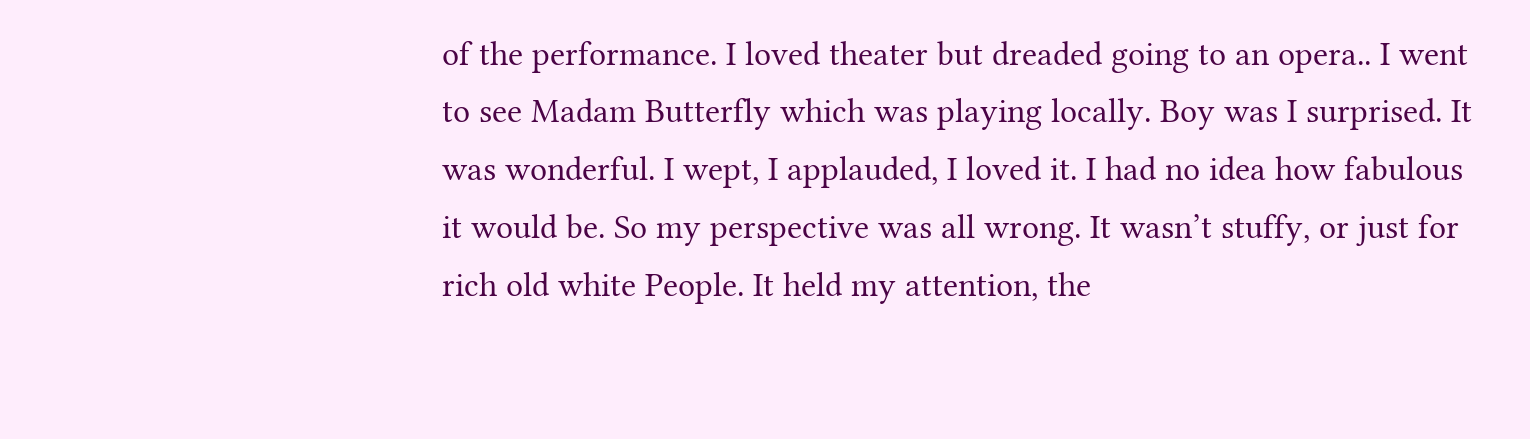of the performance. I loved theater but dreaded going to an opera.. I went to see Madam Butterfly which was playing locally. Boy was I surprised. It was wonderful. I wept, I applauded, I loved it. I had no idea how fabulous it would be. So my perspective was all wrong. It wasn’t stuffy, or just for rich old white People. It held my attention, the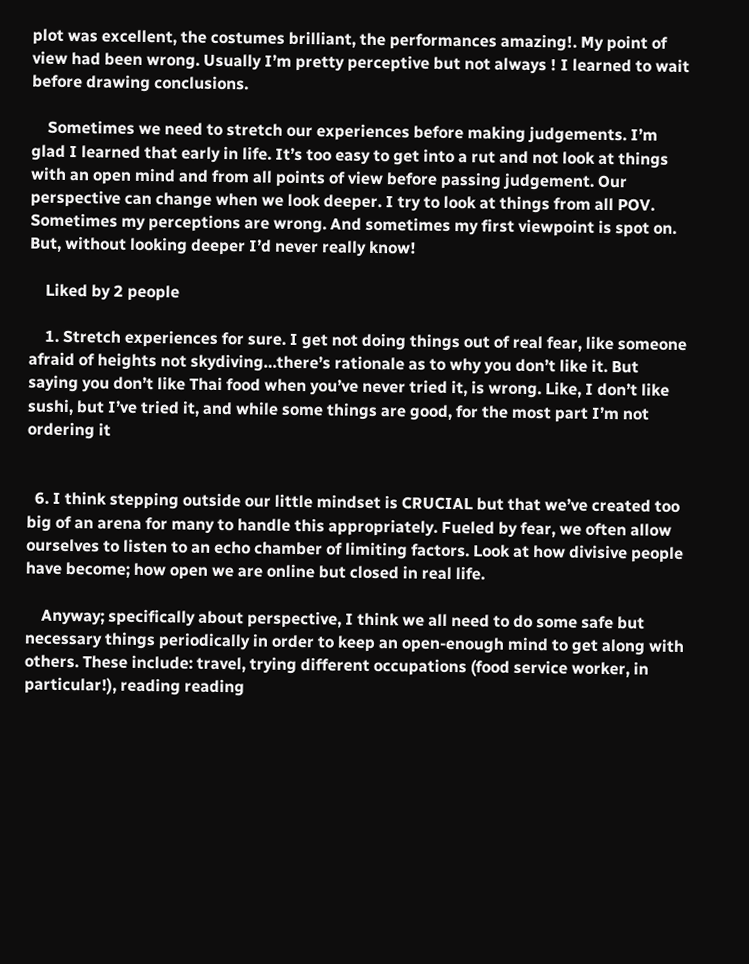plot was excellent, the costumes brilliant, the performances amazing!. My point of view had been wrong. Usually I’m pretty perceptive but not always ! I learned to wait before drawing conclusions.

    Sometimes we need to stretch our experiences before making judgements. I’m glad I learned that early in life. It’s too easy to get into a rut and not look at things with an open mind and from all points of view before passing judgement. Our perspective can change when we look deeper. I try to look at things from all POV. Sometimes my perceptions are wrong. And sometimes my first viewpoint is spot on. But, without looking deeper I’d never really know!

    Liked by 2 people

    1. Stretch experiences for sure. I get not doing things out of real fear, like someone afraid of heights not skydiving…there’s rationale as to why you don’t like it. But saying you don’t like Thai food when you’ve never tried it, is wrong. Like, I don’t like sushi, but I’ve tried it, and while some things are good, for the most part I’m not ordering it


  6. I think stepping outside our little mindset is CRUCIAL but that we’ve created too big of an arena for many to handle this appropriately. Fueled by fear, we often allow ourselves to listen to an echo chamber of limiting factors. Look at how divisive people have become; how open we are online but closed in real life.

    Anyway; specifically about perspective, I think we all need to do some safe but necessary things periodically in order to keep an open-enough mind to get along with others. These include: travel, trying different occupations (food service worker, in particular!), reading reading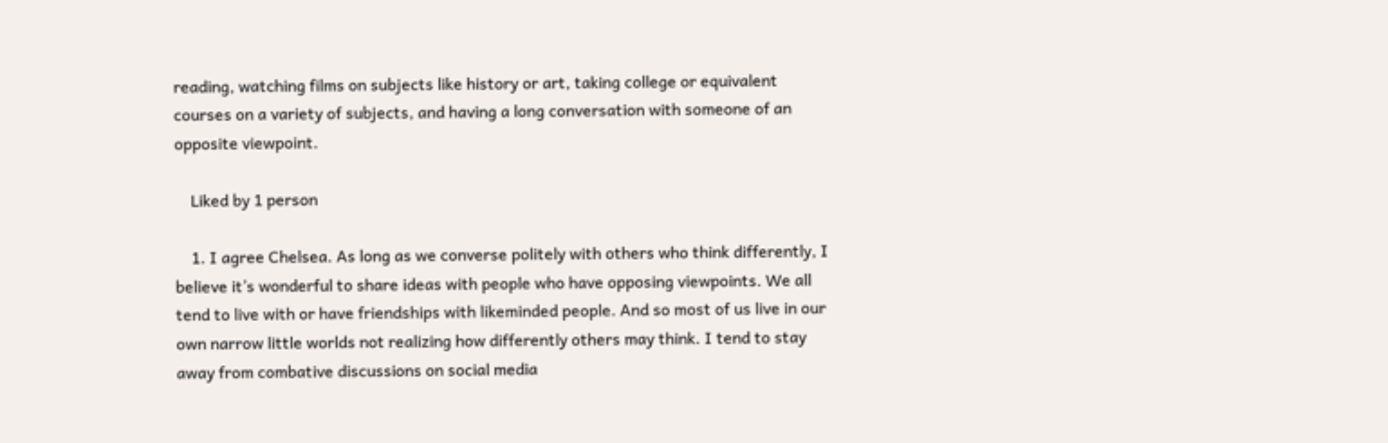reading, watching films on subjects like history or art, taking college or equivalent courses on a variety of subjects, and having a long conversation with someone of an opposite viewpoint.

    Liked by 1 person

    1. I agree Chelsea. As long as we converse politely with others who think differently, I believe it’s wonderful to share ideas with people who have opposing viewpoints. We all tend to live with or have friendships with likeminded people. And so most of us live in our own narrow little worlds not realizing how differently others may think. I tend to stay away from combative discussions on social media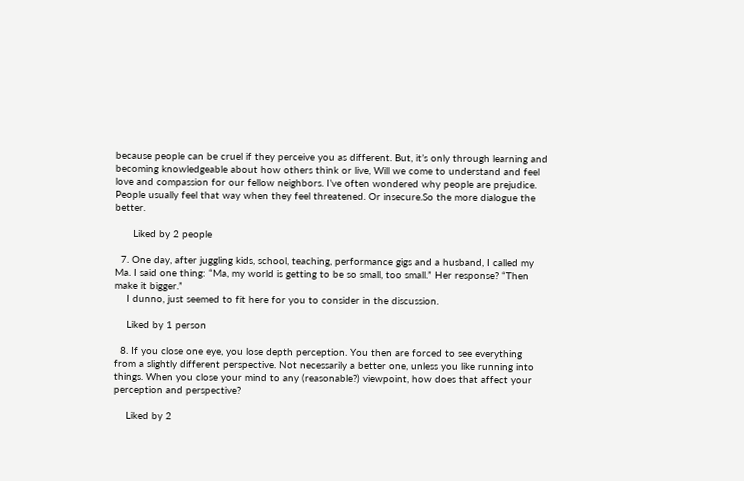because people can be cruel if they perceive you as different. But, it’s only through learning and becoming knowledgeable about how others think or live, Will we come to understand and feel love and compassion for our fellow neighbors. I’ve often wondered why people are prejudice. People usually feel that way when they feel threatened. Or insecure.So the more dialogue the better.

      Liked by 2 people

  7. One day, after juggling kids, school, teaching, performance gigs and a husband, I called my Ma. I said one thing: “Ma, my world is getting to be so small, too small.” Her response? “Then make it bigger.”
    I dunno, just seemed to fit here for you to consider in the discussion.

    Liked by 1 person

  8. If you close one eye, you lose depth perception. You then are forced to see everything from a slightly different perspective. Not necessarily a better one, unless you like running into things. When you close your mind to any (reasonable?) viewpoint, how does that affect your perception and perspective?

    Liked by 2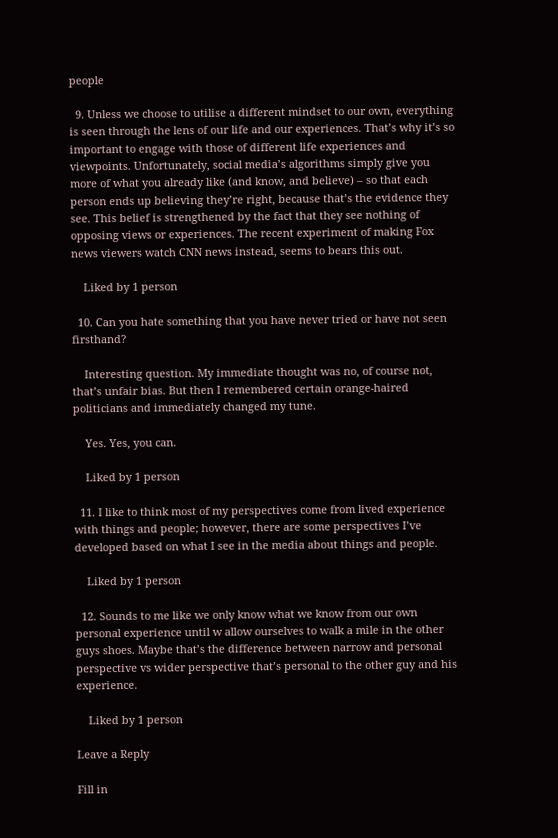people

  9. Unless we choose to utilise a different mindset to our own, everything is seen through the lens of our life and our experiences. That’s why it’s so important to engage with those of different life experiences and viewpoints. Unfortunately, social media’s algorithms simply give you more of what you already like (and know, and believe) – so that each person ends up believing they’re right, because that’s the evidence they see. This belief is strengthened by the fact that they see nothing of opposing views or experiences. The recent experiment of making Fox news viewers watch CNN news instead, seems to bears this out.

    Liked by 1 person

  10. Can you hate something that you have never tried or have not seen firsthand?

    Interesting question. My immediate thought was no, of course not, that’s unfair bias. But then I remembered certain orange-haired politicians and immediately changed my tune.

    Yes. Yes, you can.

    Liked by 1 person

  11. I like to think most of my perspectives come from lived experience with things and people; however, there are some perspectives I’ve developed based on what I see in the media about things and people.

    Liked by 1 person

  12. Sounds to me like we only know what we know from our own personal experience until w allow ourselves to walk a mile in the other guys shoes. Maybe that’s the difference between narrow and personal perspective vs wider perspective that’s personal to the other guy and his experience.

    Liked by 1 person

Leave a Reply

Fill in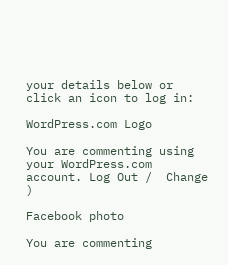your details below or click an icon to log in:

WordPress.com Logo

You are commenting using your WordPress.com account. Log Out /  Change )

Facebook photo

You are commenting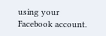using your Facebook account.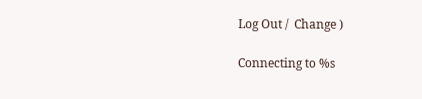Log Out /  Change )

Connecting to %s